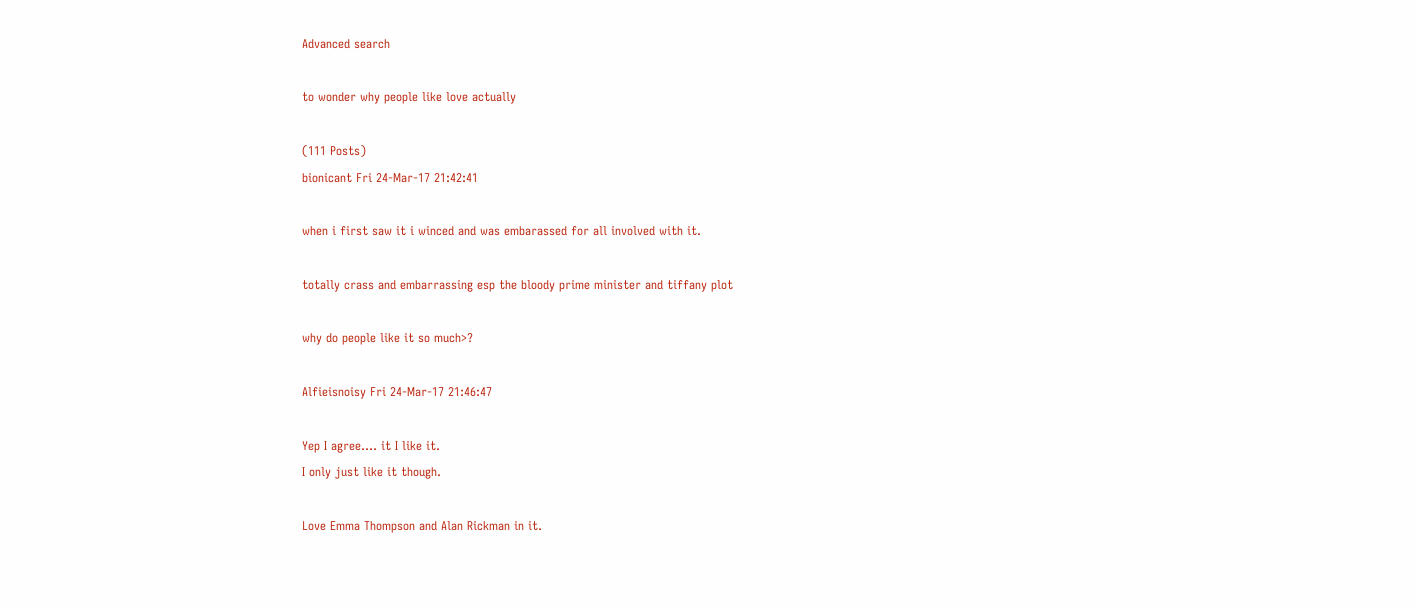Advanced search

to wonder why people like love actually

(111 Posts)
bionicant Fri 24-Mar-17 21:42:41

when i first saw it i winced and was embarassed for all involved with it.

totally crass and embarrassing esp the bloody prime minister and tiffany plot

why do people like it so much>?

Alfieisnoisy Fri 24-Mar-17 21:46:47

Yep I agree.... it I like it.
I only just like it though.

Love Emma Thompson and Alan Rickman in it.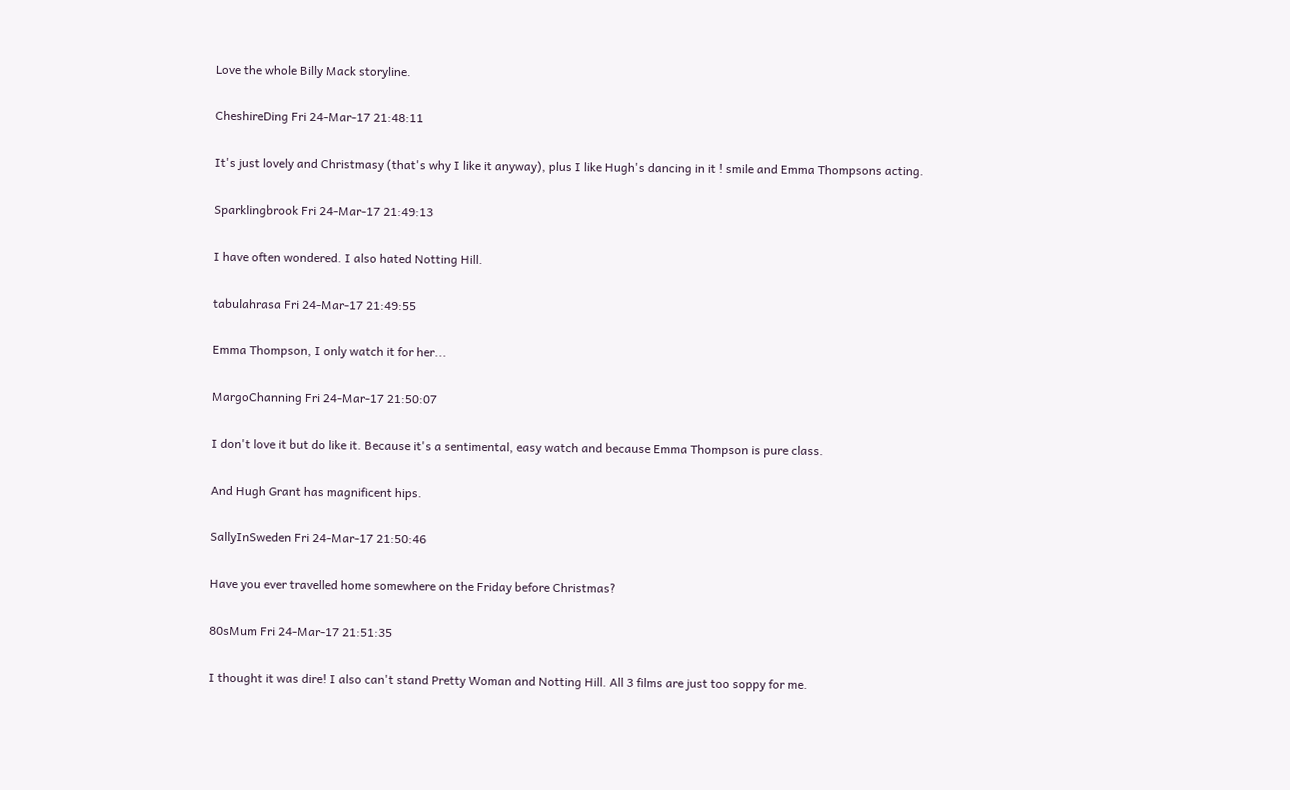Love the whole Billy Mack storyline.

CheshireDing Fri 24-Mar-17 21:48:11

It's just lovely and Christmasy (that's why I like it anyway), plus I like Hugh's dancing in it ! smile and Emma Thompsons acting.

Sparklingbrook Fri 24-Mar-17 21:49:13

I have often wondered. I also hated Notting Hill.

tabulahrasa Fri 24-Mar-17 21:49:55

Emma Thompson, I only watch it for her...

MargoChanning Fri 24-Mar-17 21:50:07

I don't love it but do like it. Because it's a sentimental, easy watch and because Emma Thompson is pure class.

And Hugh Grant has magnificent hips.

SallyInSweden Fri 24-Mar-17 21:50:46

Have you ever travelled home somewhere on the Friday before Christmas?

80sMum Fri 24-Mar-17 21:51:35

I thought it was dire! I also can't stand Pretty Woman and Notting Hill. All 3 films are just too soppy for me.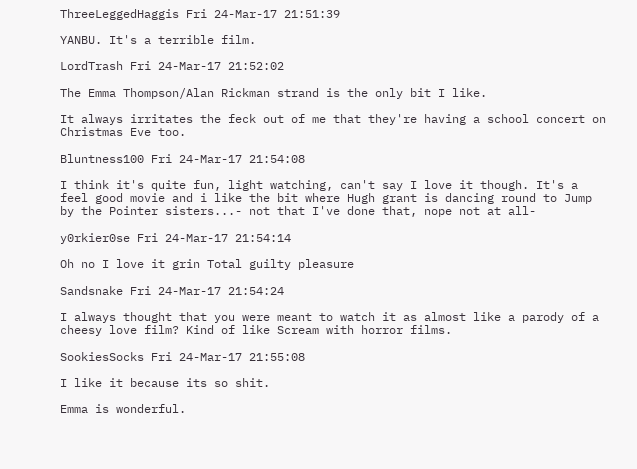ThreeLeggedHaggis Fri 24-Mar-17 21:51:39

YANBU. It's a terrible film.

LordTrash Fri 24-Mar-17 21:52:02

The Emma Thompson/Alan Rickman strand is the only bit I like.

It always irritates the feck out of me that they're having a school concert on Christmas Eve too.

Bluntness100 Fri 24-Mar-17 21:54:08

I think it's quite fun, light watching, can't say I love it though. It's a feel good movie and i like the bit where Hugh grant is dancing round to Jump by the Pointer sisters...- not that I've done that, nope not at all-

y0rkier0se Fri 24-Mar-17 21:54:14

Oh no I love it grin Total guilty pleasure

Sandsnake Fri 24-Mar-17 21:54:24

I always thought that you were meant to watch it as almost like a parody of a cheesy love film? Kind of like Scream with horror films.

SookiesSocks Fri 24-Mar-17 21:55:08

I like it because its so shit.

Emma is wonderful.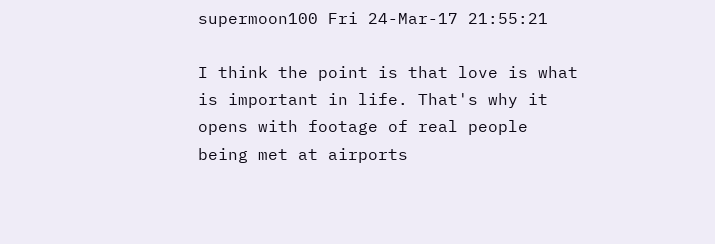supermoon100 Fri 24-Mar-17 21:55:21

I think the point is that love is what is important in life. That's why it opens with footage of real people being met at airports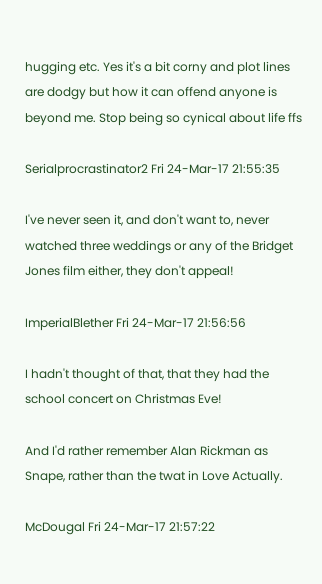hugging etc. Yes it's a bit corny and plot lines are dodgy but how it can offend anyone is beyond me. Stop being so cynical about life ffs

Serialprocrastinator2 Fri 24-Mar-17 21:55:35

I've never seen it, and don't want to, never watched three weddings or any of the Bridget Jones film either, they don't appeal!

ImperialBlether Fri 24-Mar-17 21:56:56

I hadn't thought of that, that they had the school concert on Christmas Eve!

And I'd rather remember Alan Rickman as Snape, rather than the twat in Love Actually.

McDougal Fri 24-Mar-17 21:57:22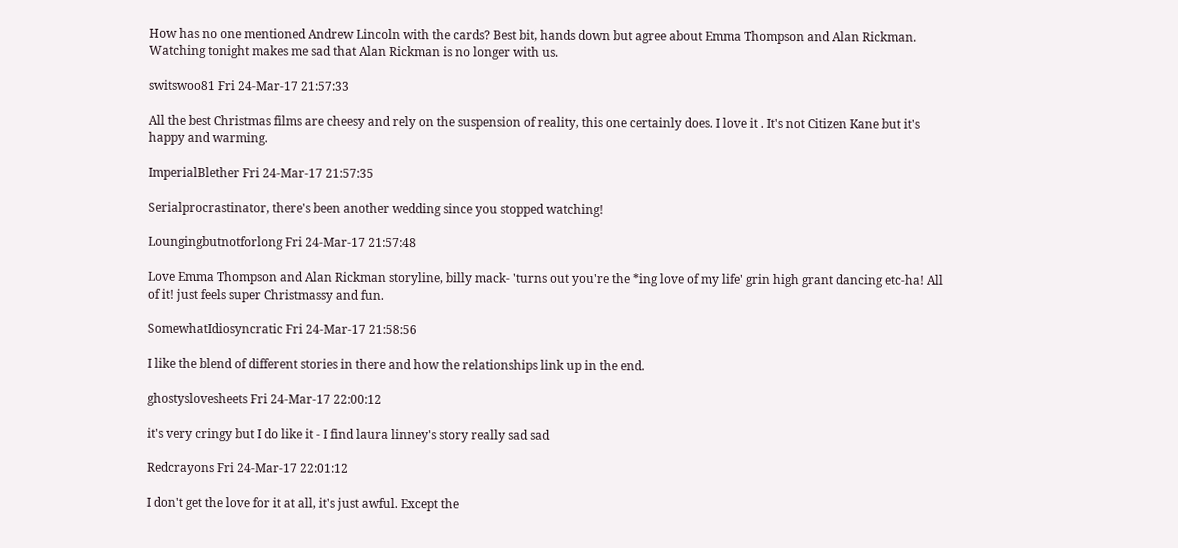How has no one mentioned Andrew Lincoln with the cards? Best bit, hands down but agree about Emma Thompson and Alan Rickman. Watching tonight makes me sad that Alan Rickman is no longer with us.

switswoo81 Fri 24-Mar-17 21:57:33

All the best Christmas films are cheesy and rely on the suspension of reality, this one certainly does. I love it . It's not Citizen Kane but it's happy and warming.

ImperialBlether Fri 24-Mar-17 21:57:35

Serialprocrastinator, there's been another wedding since you stopped watching!

Loungingbutnotforlong Fri 24-Mar-17 21:57:48

Love Emma Thompson and Alan Rickman storyline, billy mack- 'turns out you're the *ing love of my life' grin high grant dancing etc-ha! All of it! just feels super Christmassy and fun.

SomewhatIdiosyncratic Fri 24-Mar-17 21:58:56

I like the blend of different stories in there and how the relationships link up in the end.

ghostyslovesheets Fri 24-Mar-17 22:00:12

it's very cringy but I do like it - I find laura linney's story really sad sad

Redcrayons Fri 24-Mar-17 22:01:12

I don't get the love for it at all, it's just awful. Except the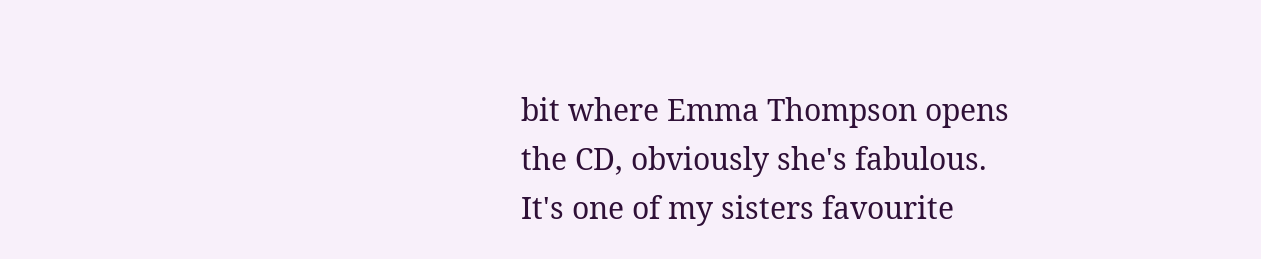bit where Emma Thompson opens the CD, obviously she's fabulous.
It's one of my sisters favourite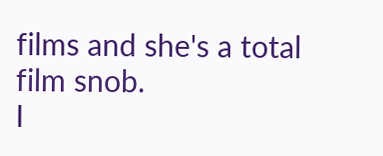films and she's a total film snob.
I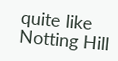quite like Notting Hill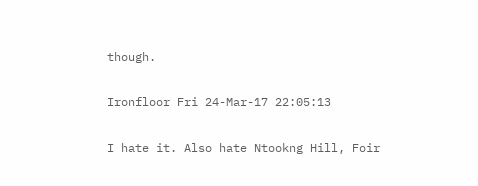though.

Ironfloor Fri 24-Mar-17 22:05:13

I hate it. Also hate Ntookng Hill, Foir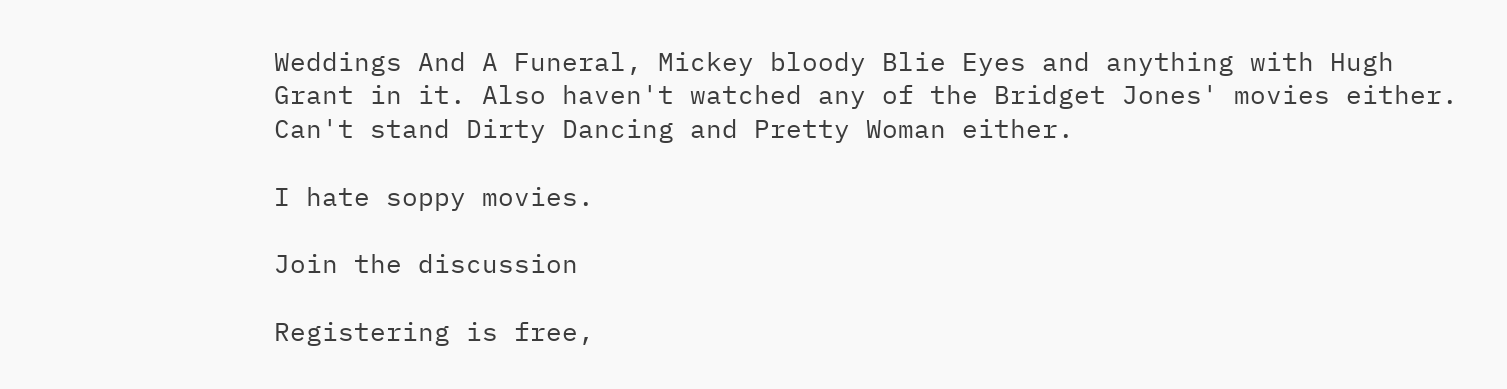Weddings And A Funeral, Mickey bloody Blie Eyes and anything with Hugh Grant in it. Also haven't watched any of the Bridget Jones' movies either. Can't stand Dirty Dancing and Pretty Woman either.

I hate soppy movies.

Join the discussion

Registering is free,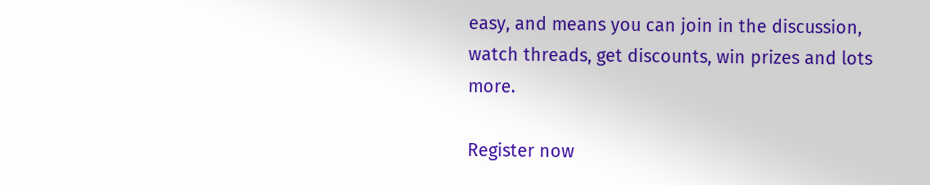easy, and means you can join in the discussion, watch threads, get discounts, win prizes and lots more.

Register now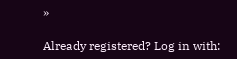»

Already registered? Log in with: